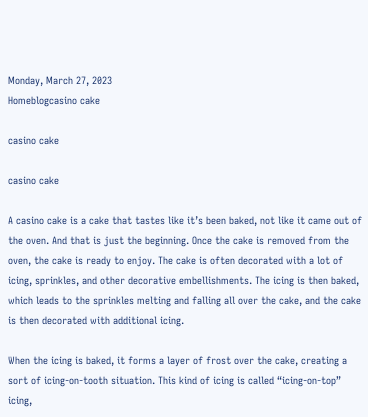Monday, March 27, 2023
Homeblogcasino cake

casino cake

casino cake

A casino cake is a cake that tastes like it’s been baked, not like it came out of the oven. And that is just the beginning. Once the cake is removed from the oven, the cake is ready to enjoy. The cake is often decorated with a lot of icing, sprinkles, and other decorative embellishments. The icing is then baked, which leads to the sprinkles melting and falling all over the cake, and the cake is then decorated with additional icing.

When the icing is baked, it forms a layer of frost over the cake, creating a sort of icing-on-tooth situation. This kind of icing is called “icing-on-top” icing,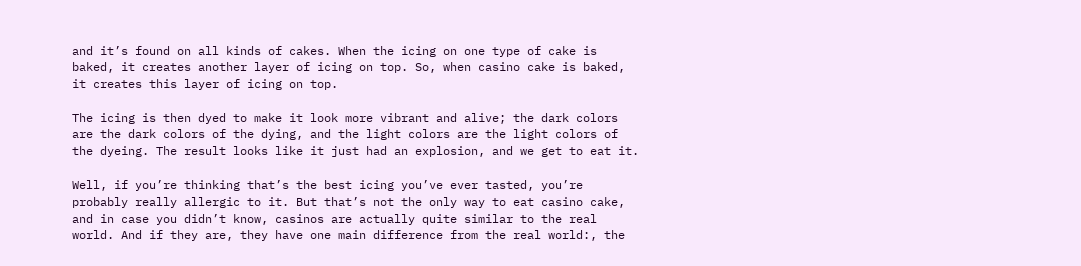and it’s found on all kinds of cakes. When the icing on one type of cake is baked, it creates another layer of icing on top. So, when casino cake is baked, it creates this layer of icing on top.

The icing is then dyed to make it look more vibrant and alive; the dark colors are the dark colors of the dying, and the light colors are the light colors of the dyeing. The result looks like it just had an explosion, and we get to eat it.

Well, if you’re thinking that’s the best icing you’ve ever tasted, you’re probably really allergic to it. But that’s not the only way to eat casino cake, and in case you didn’t know, casinos are actually quite similar to the real world. And if they are, they have one main difference from the real world:, the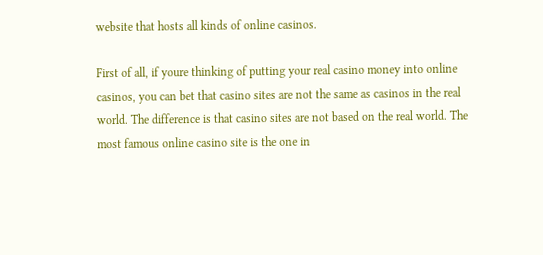website that hosts all kinds of online casinos.

First of all, if youre thinking of putting your real casino money into online casinos, you can bet that casino sites are not the same as casinos in the real world. The difference is that casino sites are not based on the real world. The most famous online casino site is the one in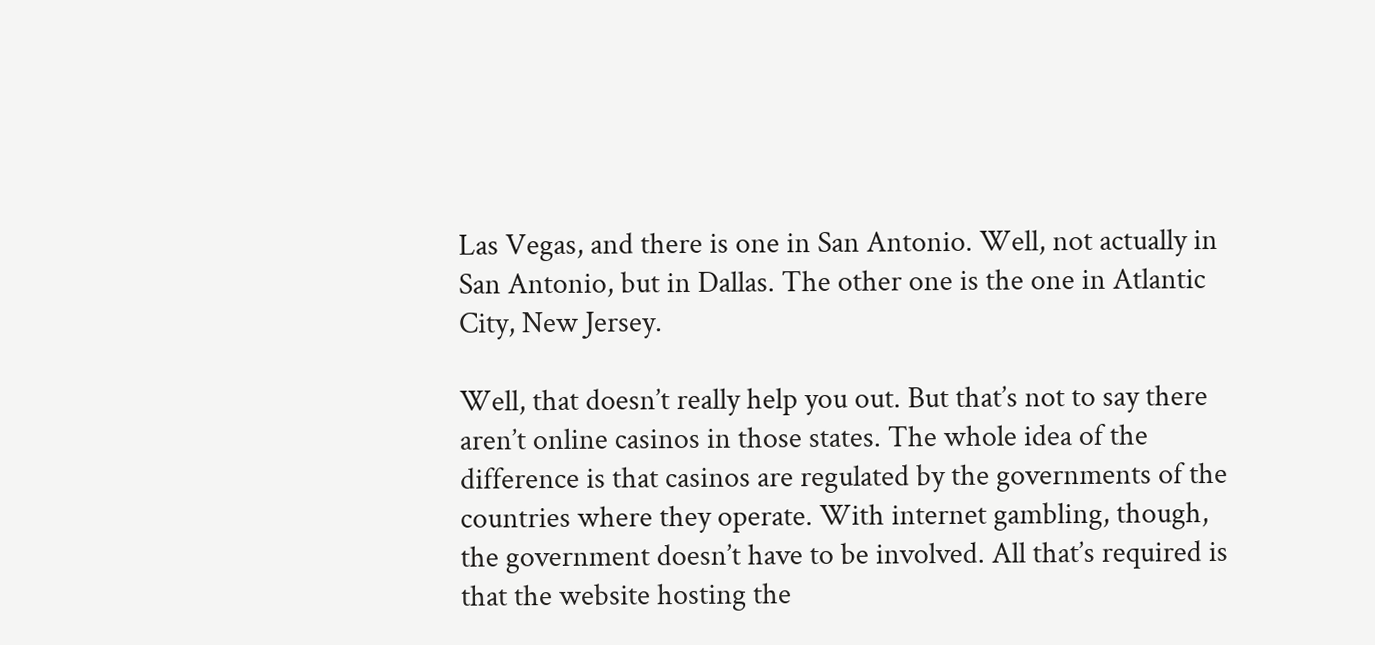Las Vegas, and there is one in San Antonio. Well, not actually in San Antonio, but in Dallas. The other one is the one in Atlantic City, New Jersey.

Well, that doesn’t really help you out. But that’s not to say there aren’t online casinos in those states. The whole idea of the difference is that casinos are regulated by the governments of the countries where they operate. With internet gambling, though, the government doesn’t have to be involved. All that’s required is that the website hosting the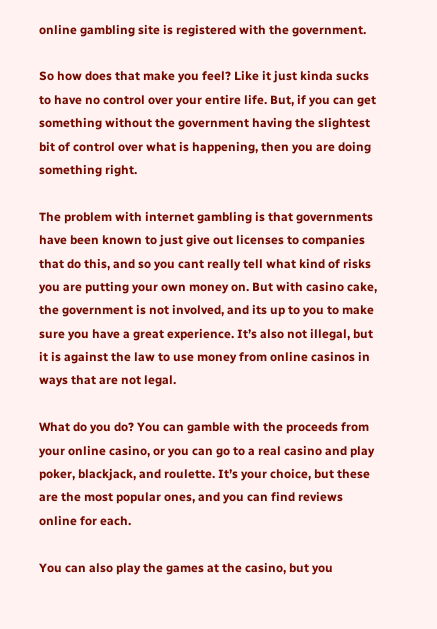online gambling site is registered with the government.

So how does that make you feel? Like it just kinda sucks to have no control over your entire life. But, if you can get something without the government having the slightest bit of control over what is happening, then you are doing something right.

The problem with internet gambling is that governments have been known to just give out licenses to companies that do this, and so you cant really tell what kind of risks you are putting your own money on. But with casino cake, the government is not involved, and its up to you to make sure you have a great experience. It’s also not illegal, but it is against the law to use money from online casinos in ways that are not legal.

What do you do? You can gamble with the proceeds from your online casino, or you can go to a real casino and play poker, blackjack, and roulette. It’s your choice, but these are the most popular ones, and you can find reviews online for each.

You can also play the games at the casino, but you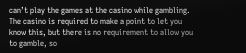can’t play the games at the casino while gambling. The casino is required to make a point to let you know this, but there is no requirement to allow you to gamble, so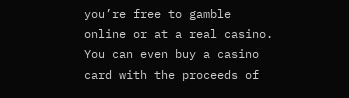you’re free to gamble online or at a real casino. You can even buy a casino card with the proceeds of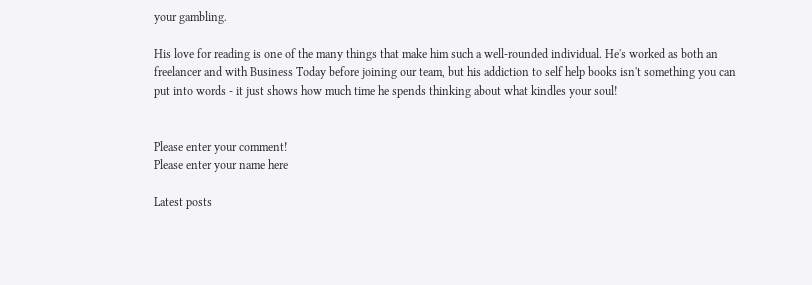your gambling.

His love for reading is one of the many things that make him such a well-rounded individual. He's worked as both an freelancer and with Business Today before joining our team, but his addiction to self help books isn't something you can put into words - it just shows how much time he spends thinking about what kindles your soul!


Please enter your comment!
Please enter your name here

Latest posts